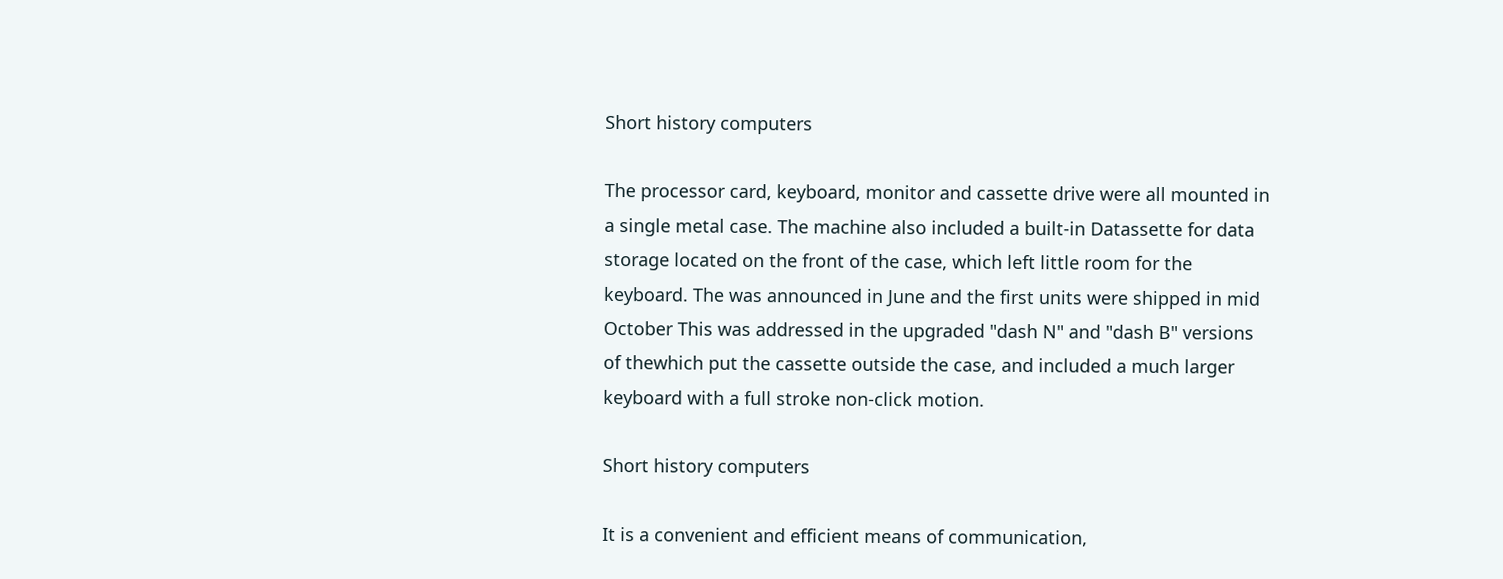Short history computers

The processor card, keyboard, monitor and cassette drive were all mounted in a single metal case. The machine also included a built-in Datassette for data storage located on the front of the case, which left little room for the keyboard. The was announced in June and the first units were shipped in mid October This was addressed in the upgraded "dash N" and "dash B" versions of thewhich put the cassette outside the case, and included a much larger keyboard with a full stroke non-click motion.

Short history computers

It is a convenient and efficient means of communication,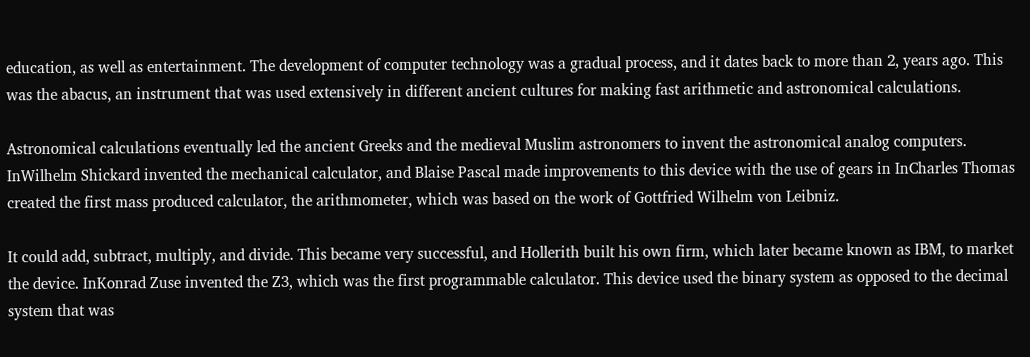education, as well as entertainment. The development of computer technology was a gradual process, and it dates back to more than 2, years ago. This was the abacus, an instrument that was used extensively in different ancient cultures for making fast arithmetic and astronomical calculations.

Astronomical calculations eventually led the ancient Greeks and the medieval Muslim astronomers to invent the astronomical analog computers. InWilhelm Shickard invented the mechanical calculator, and Blaise Pascal made improvements to this device with the use of gears in InCharles Thomas created the first mass produced calculator, the arithmometer, which was based on the work of Gottfried Wilhelm von Leibniz.

It could add, subtract, multiply, and divide. This became very successful, and Hollerith built his own firm, which later became known as IBM, to market the device. InKonrad Zuse invented the Z3, which was the first programmable calculator. This device used the binary system as opposed to the decimal system that was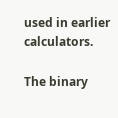used in earlier calculators.

The binary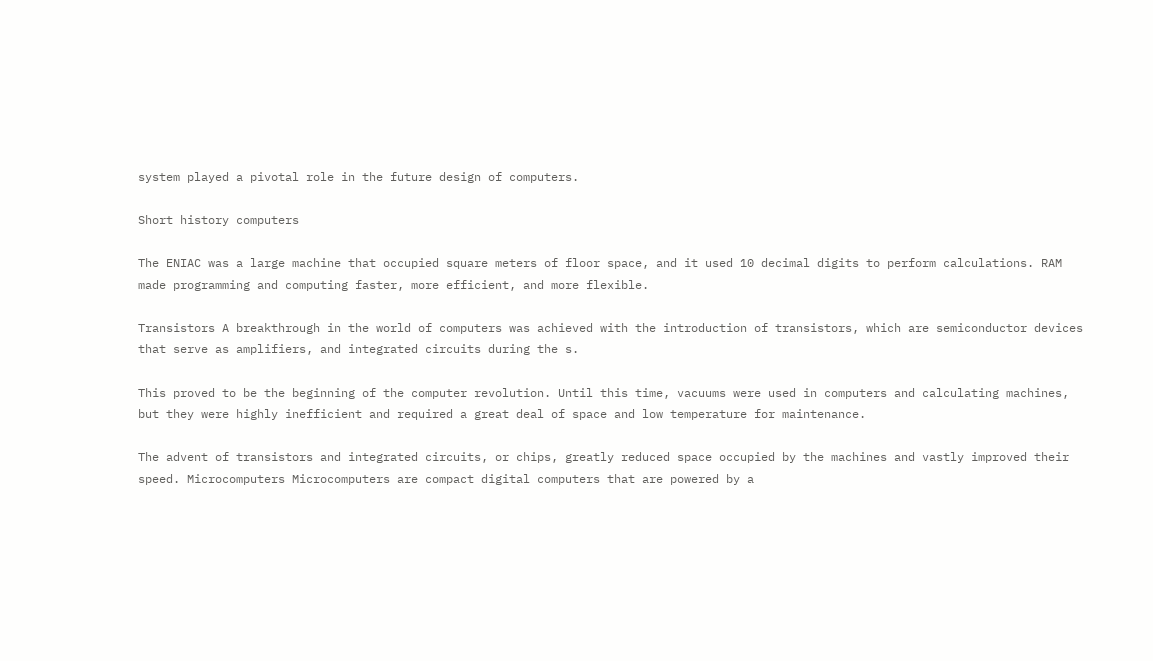system played a pivotal role in the future design of computers.

Short history computers

The ENIAC was a large machine that occupied square meters of floor space, and it used 10 decimal digits to perform calculations. RAM made programming and computing faster, more efficient, and more flexible.

Transistors A breakthrough in the world of computers was achieved with the introduction of transistors, which are semiconductor devices that serve as amplifiers, and integrated circuits during the s.

This proved to be the beginning of the computer revolution. Until this time, vacuums were used in computers and calculating machines, but they were highly inefficient and required a great deal of space and low temperature for maintenance.

The advent of transistors and integrated circuits, or chips, greatly reduced space occupied by the machines and vastly improved their speed. Microcomputers Microcomputers are compact digital computers that are powered by a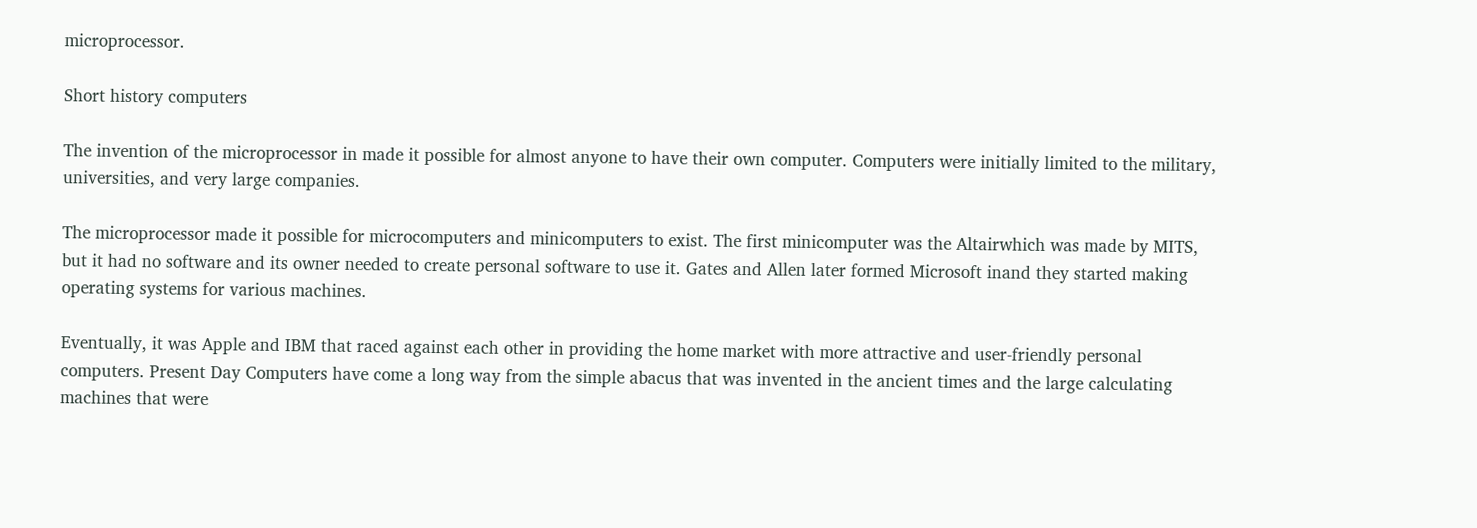microprocessor.

Short history computers

The invention of the microprocessor in made it possible for almost anyone to have their own computer. Computers were initially limited to the military, universities, and very large companies.

The microprocessor made it possible for microcomputers and minicomputers to exist. The first minicomputer was the Altairwhich was made by MITS, but it had no software and its owner needed to create personal software to use it. Gates and Allen later formed Microsoft inand they started making operating systems for various machines.

Eventually, it was Apple and IBM that raced against each other in providing the home market with more attractive and user-friendly personal computers. Present Day Computers have come a long way from the simple abacus that was invented in the ancient times and the large calculating machines that were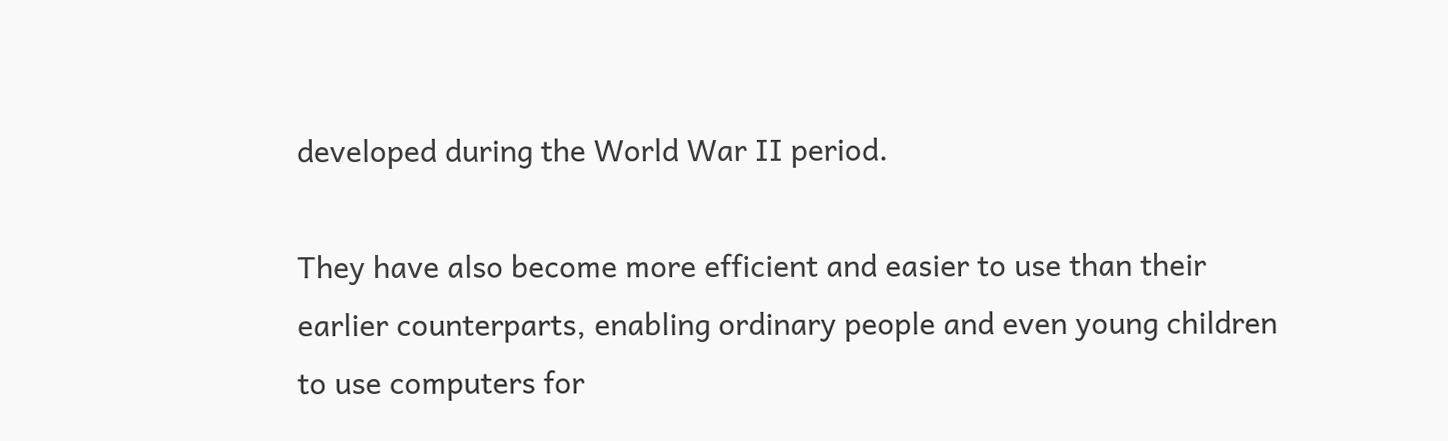developed during the World War II period.

They have also become more efficient and easier to use than their earlier counterparts, enabling ordinary people and even young children to use computers for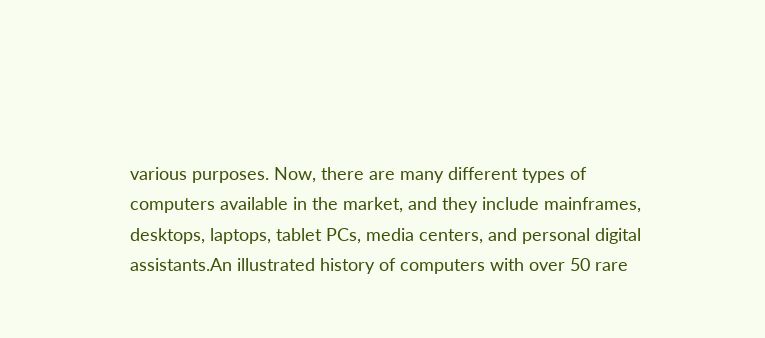various purposes. Now, there are many different types of computers available in the market, and they include mainframes, desktops, laptops, tablet PCs, media centers, and personal digital assistants.An illustrated history of computers with over 50 rare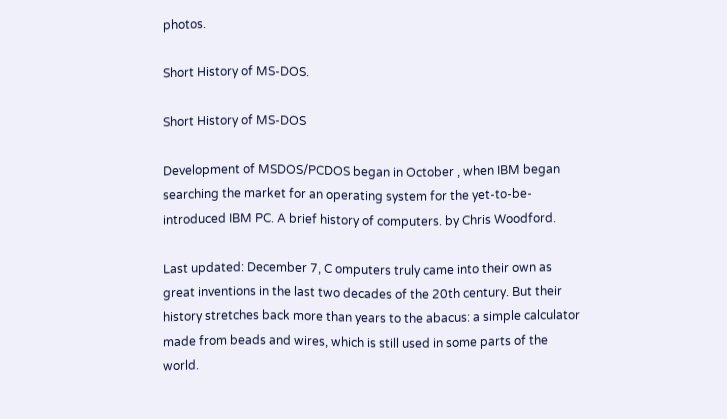photos.

Short History of MS-DOS.

Short History of MS-DOS

Development of MSDOS/PCDOS began in October , when IBM began searching the market for an operating system for the yet-to-be-introduced IBM PC. A brief history of computers. by Chris Woodford.

Last updated: December 7, C omputers truly came into their own as great inventions in the last two decades of the 20th century. But their history stretches back more than years to the abacus: a simple calculator made from beads and wires, which is still used in some parts of the world.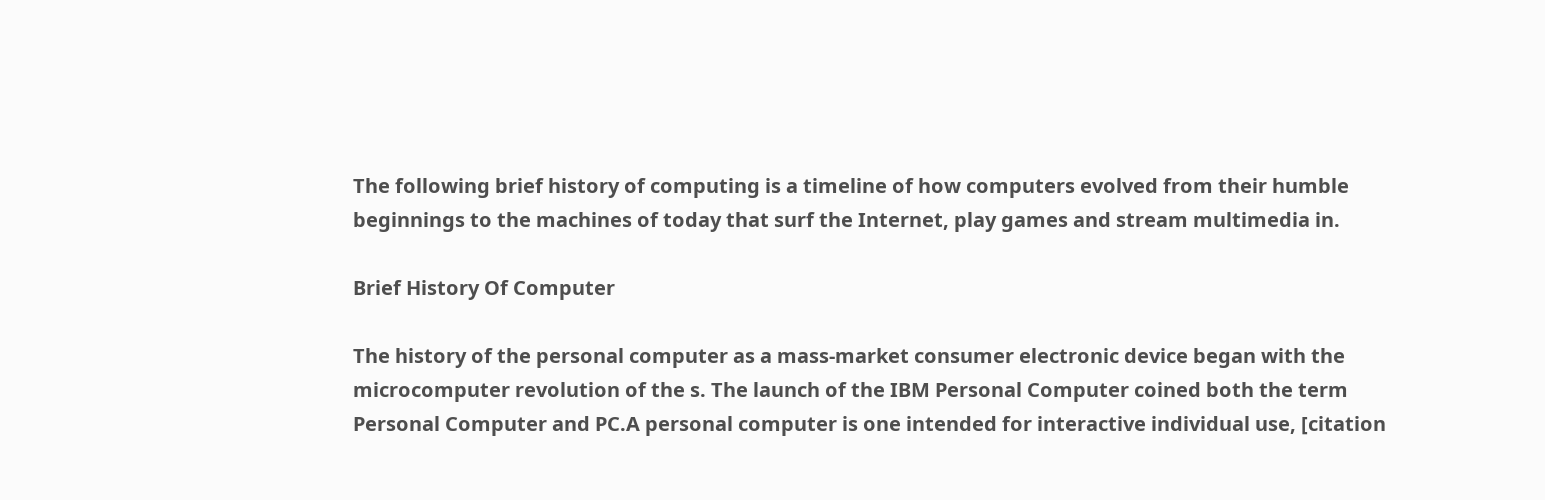The following brief history of computing is a timeline of how computers evolved from their humble beginnings to the machines of today that surf the Internet, play games and stream multimedia in.

Brief History Of Computer

The history of the personal computer as a mass-market consumer electronic device began with the microcomputer revolution of the s. The launch of the IBM Personal Computer coined both the term Personal Computer and PC.A personal computer is one intended for interactive individual use, [citation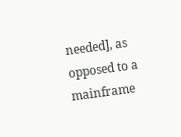needed], as opposed to a mainframe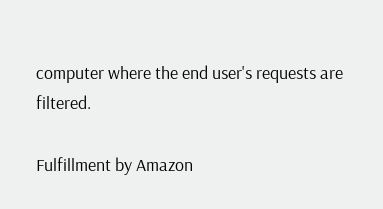computer where the end user's requests are filtered.

Fulfillment by Amazon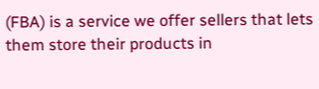(FBA) is a service we offer sellers that lets them store their products in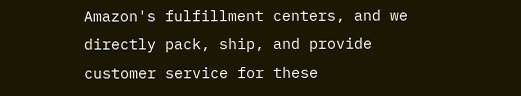Amazon's fulfillment centers, and we directly pack, ship, and provide customer service for these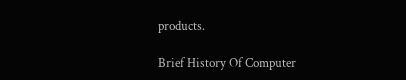products.

Brief History Of Computer